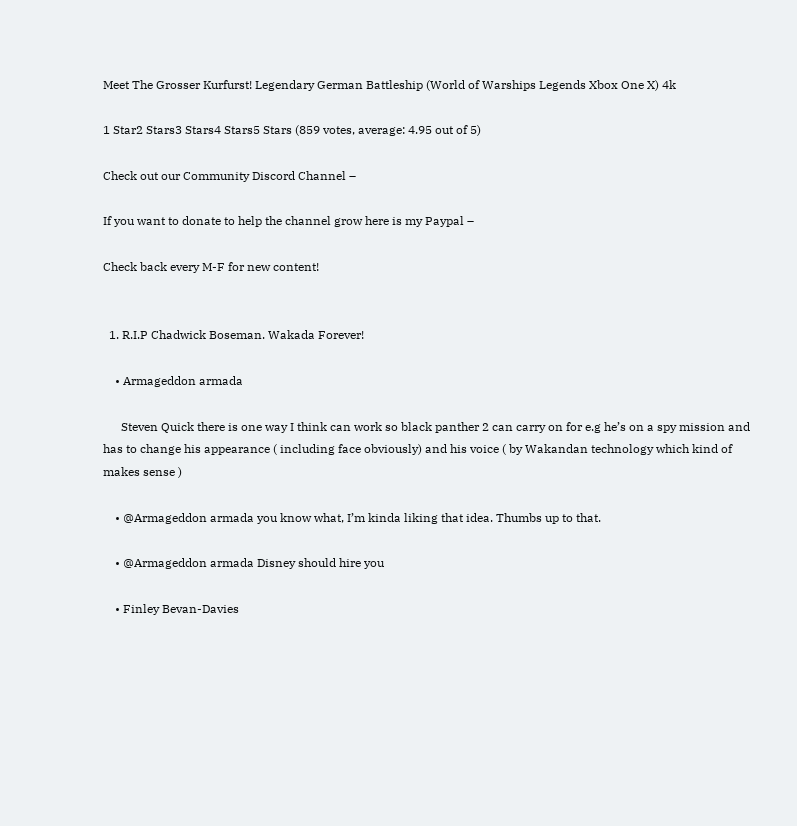Meet The Grosser Kurfurst! Legendary German Battleship (World of Warships Legends Xbox One X) 4k

1 Star2 Stars3 Stars4 Stars5 Stars (859 votes, average: 4.95 out of 5)

Check out our Community Discord Channel –

If you want to donate to help the channel grow here is my Paypal –

Check back every M-F for new content!


  1. R.I.P Chadwick Boseman. Wakada Forever!

    • Armageddon armada

      Steven Quick there is one way I think can work so black panther 2 can carry on for e.g he’s on a spy mission and has to change his appearance ( including face obviously) and his voice ( by Wakandan technology which kind of makes sense )

    • @Armageddon armada you know what, I’m kinda liking that idea. Thumbs up to that.

    • @Armageddon armada Disney should hire you

    • Finley Bevan-Davies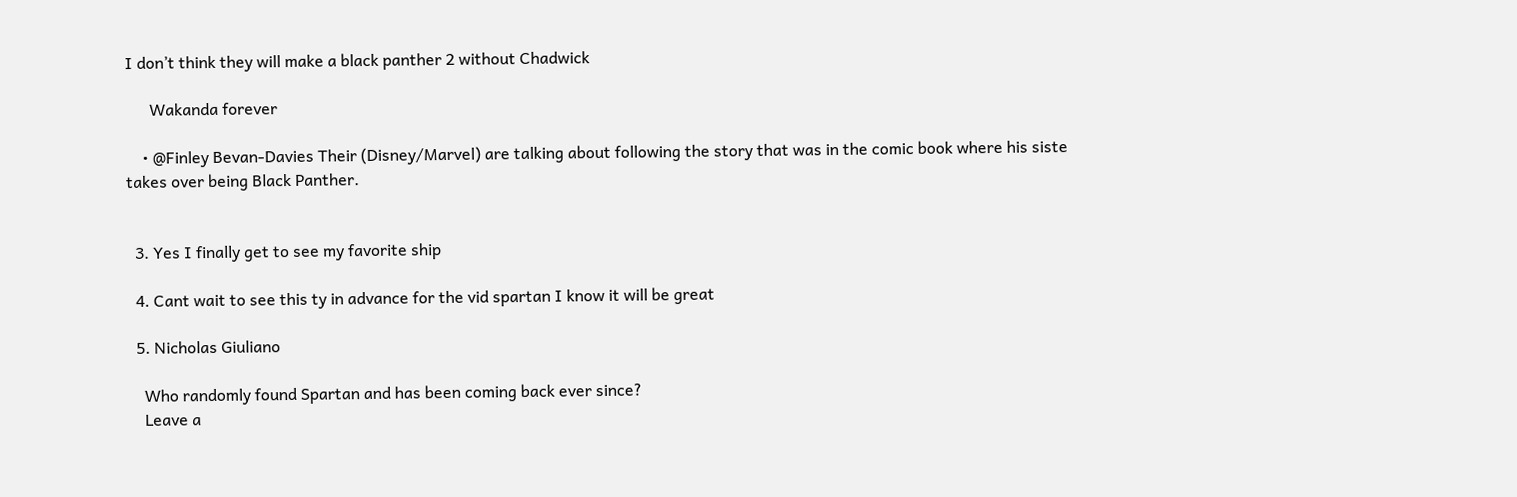I don’t think they will make a black panther 2 without Chadwick

      Wakanda forever

    • @Finley Bevan-Davies Their (Disney/Marvel) are talking about following the story that was in the comic book where his siste takes over being Black Panther.


  3. Yes I finally get to see my favorite ship

  4. Cant wait to see this ty in advance for the vid spartan I know it will be great

  5. Nicholas Giuliano

    Who randomly found Spartan and has been coming back ever since?
    Leave a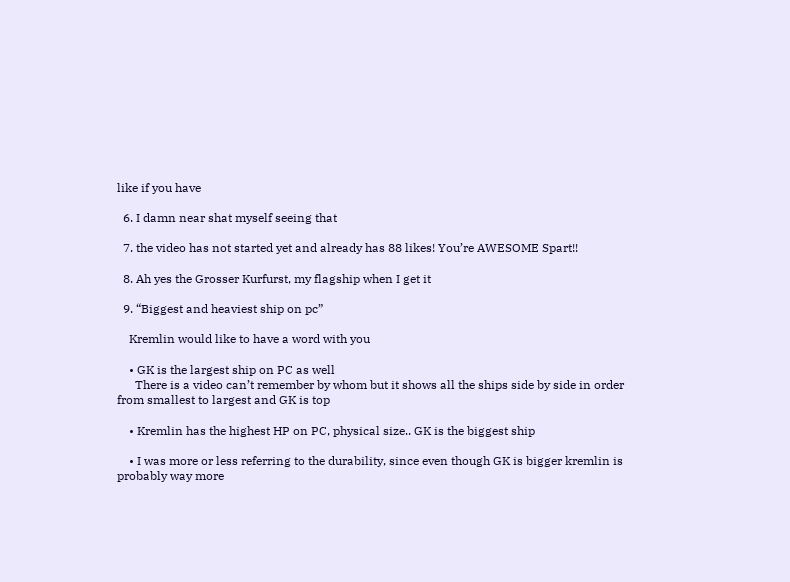like if you have

  6. I damn near shat myself seeing that

  7. the video has not started yet and already has 88 likes! You’re AWESOME Spart!!

  8. Ah yes the Grosser Kurfurst, my flagship when I get it

  9. “Biggest and heaviest ship on pc”

    Kremlin would like to have a word with you

    • GK is the largest ship on PC as well
      There is a video can’t remember by whom but it shows all the ships side by side in order from smallest to largest and GK is top

    • Kremlin has the highest HP on PC, physical size.. GK is the biggest ship

    • I was more or less referring to the durability, since even though GK is bigger kremlin is probably way more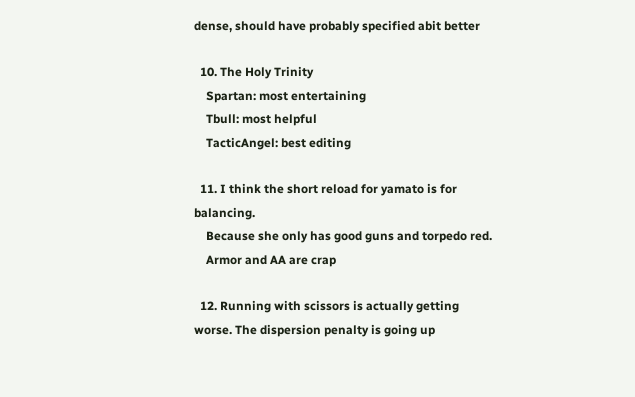dense, should have probably specified abit better

  10. The Holy Trinity
    Spartan: most entertaining
    Tbull: most helpful
    TacticAngel: best editing

  11. I think the short reload for yamato is for balancing.
    Because she only has good guns and torpedo red.
    Armor and AA are crap

  12. Running with scissors is actually getting worse. The dispersion penalty is going up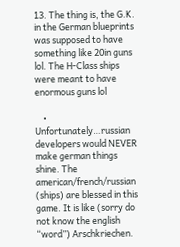13. The thing is, the G.K. in the German blueprints was supposed to have something like 20in guns lol. The H-Class ships were meant to have enormous guns lol

    • Unfortunately…russian developers would NEVER make german things shine. The american/french/russian (ships) are blessed in this game. It is like (sorry do not know the english “word”) Arschkriechen.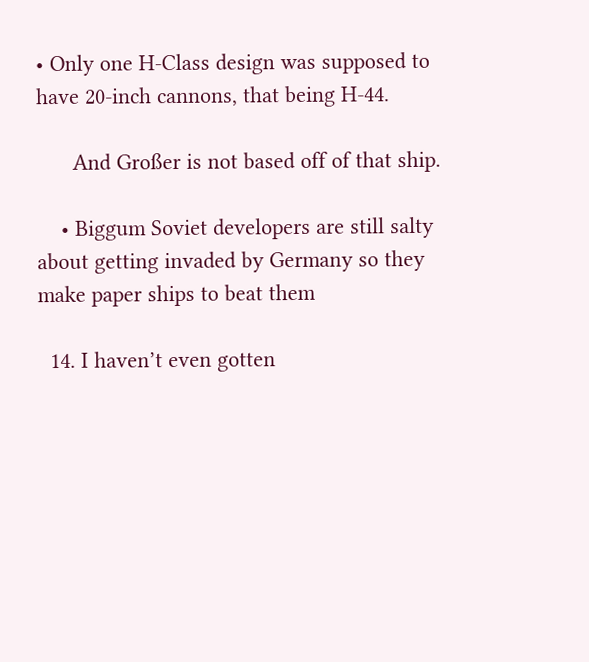• Only one H-Class design was supposed to have 20-inch cannons, that being H-44.

      And Großer is not based off of that ship.

    • Biggum Soviet developers are still salty about getting invaded by Germany so they make paper ships to beat them

  14. I haven’t even gotten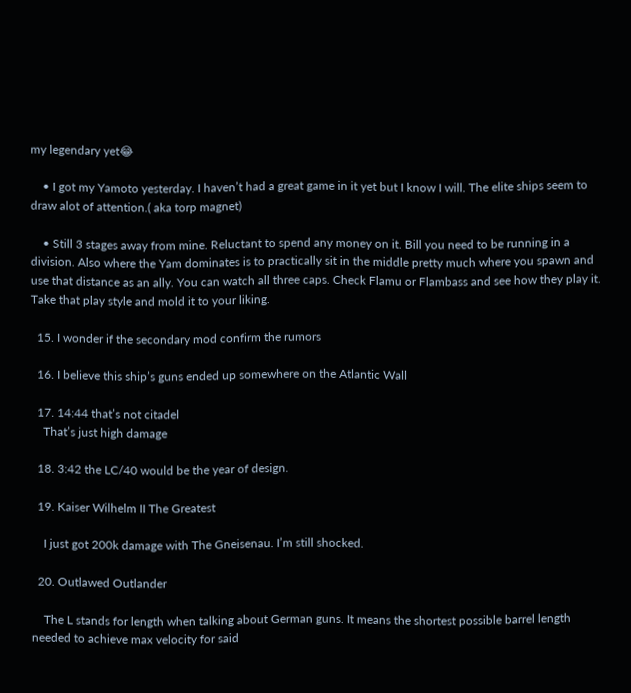my legendary yet😂

    • I got my Yamoto yesterday. I haven’t had a great game in it yet but I know I will. The elite ships seem to draw alot of attention.( aka torp magnet)

    • Still 3 stages away from mine. Reluctant to spend any money on it. Bill you need to be running in a division. Also where the Yam dominates is to practically sit in the middle pretty much where you spawn and use that distance as an ally. You can watch all three caps. Check Flamu or Flambass and see how they play it. Take that play style and mold it to your liking.

  15. I wonder if the secondary mod confirm the rumors

  16. I believe this ship’s guns ended up somewhere on the Atlantic Wall

  17. 14:44 that’s not citadel
    That’s just high damage

  18. 3:42 the LC/40 would be the year of design.

  19. Kaiser Wilhelm II The Greatest

    I just got 200k damage with The Gneisenau. I’m still shocked.

  20. Outlawed Outlander

    The L stands for length when talking about German guns. It means the shortest possible barrel length needed to achieve max velocity for said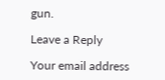gun.

Leave a Reply

Your email address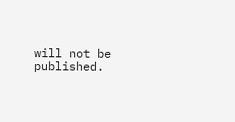will not be published.